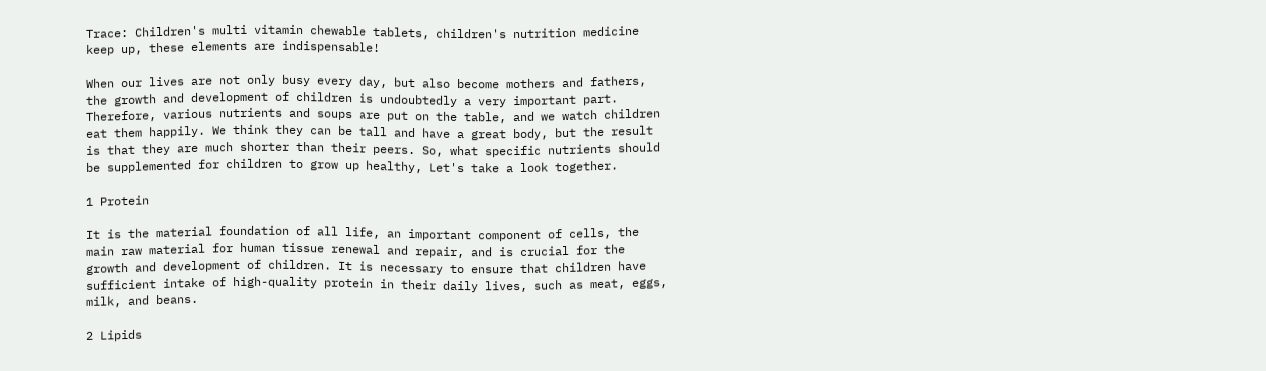Trace: Children's multi vitamin chewable tablets, children's nutrition medicine keep up, these elements are indispensable!

When our lives are not only busy every day, but also become mothers and fathers, the growth and development of children is undoubtedly a very important part. Therefore, various nutrients and soups are put on the table, and we watch children eat them happily. We think they can be tall and have a great body, but the result is that they are much shorter than their peers. So, what specific nutrients should be supplemented for children to grow up healthy, Let's take a look together.

1 Protein

It is the material foundation of all life, an important component of cells, the main raw material for human tissue renewal and repair, and is crucial for the growth and development of children. It is necessary to ensure that children have sufficient intake of high-quality protein in their daily lives, such as meat, eggs, milk, and beans.

2 Lipids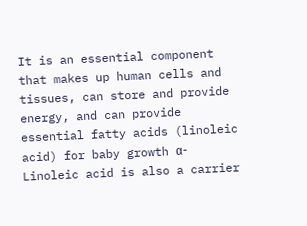It is an essential component that makes up human cells and tissues, can store and provide energy, and can provide essential fatty acids (linoleic acid) for baby growth α- Linoleic acid is also a carrier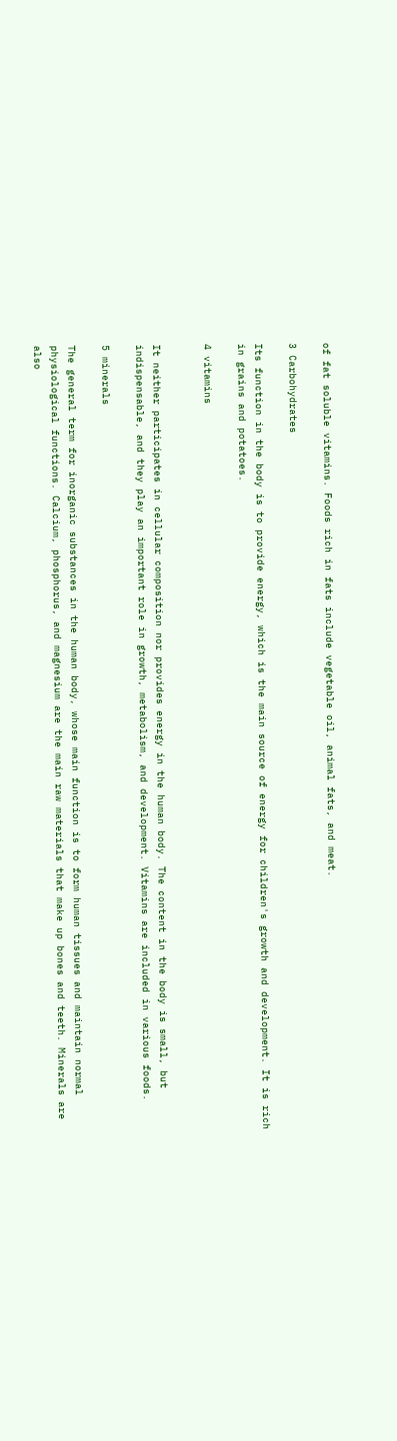of fat soluble vitamins. Foods rich in fats include vegetable oil, animal fats, and meat.

3 Carbohydrates

Its function in the body is to provide energy, which is the main source of energy for children's growth and development. It is rich in grains and potatoes.

4 vitamins


It neither participates in cellular composition nor provides energy in the human body. The content in the body is small, but indispensable, and they play an important role in growth, metabolism, and development. Vitamins are included in various foods.

5 minerals

The general term for inorganic substances in the human body, whose main function is to form human tissues and maintain normal physiological functions. Calcium, phosphorus, and magnesium are the main raw materials that make up bones and teeth. Minerals are also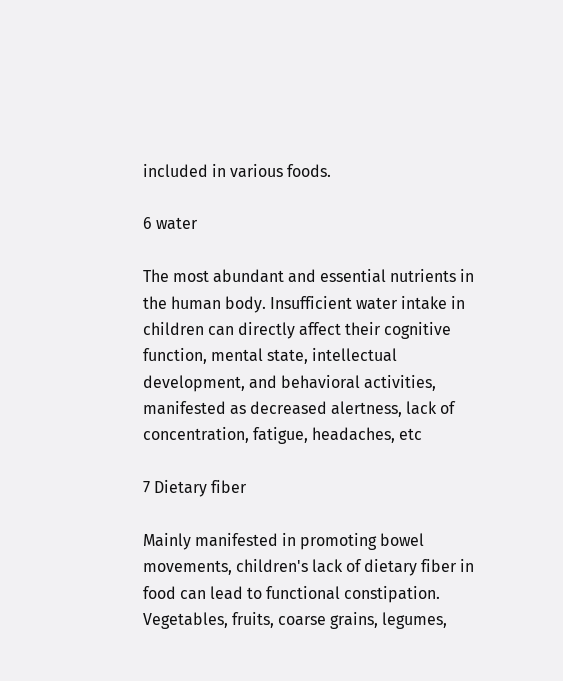included in various foods.

6 water

The most abundant and essential nutrients in the human body. Insufficient water intake in children can directly affect their cognitive function, mental state, intellectual development, and behavioral activities, manifested as decreased alertness, lack of concentration, fatigue, headaches, etc

7 Dietary fiber

Mainly manifested in promoting bowel movements, children's lack of dietary fiber in food can lead to functional constipation. Vegetables, fruits, coarse grains, legumes,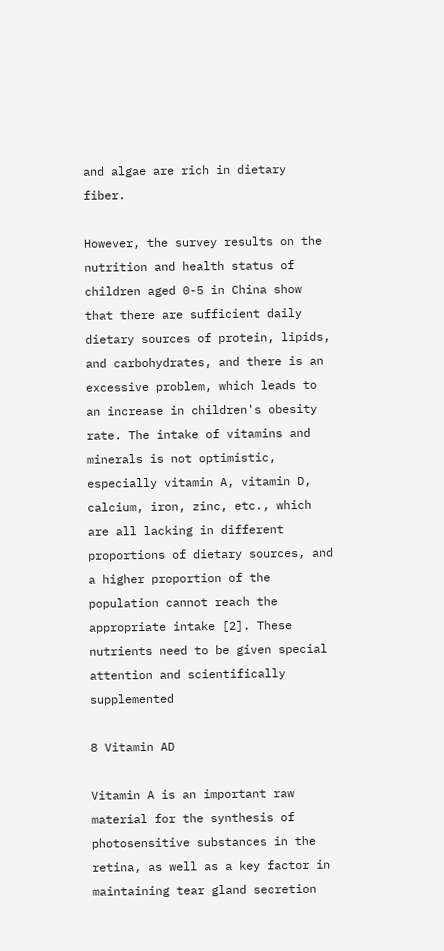and algae are rich in dietary fiber.

However, the survey results on the nutrition and health status of children aged 0-5 in China show that there are sufficient daily dietary sources of protein, lipids, and carbohydrates, and there is an excessive problem, which leads to an increase in children's obesity rate. The intake of vitamins and minerals is not optimistic, especially vitamin A, vitamin D, calcium, iron, zinc, etc., which are all lacking in different proportions of dietary sources, and a higher proportion of the population cannot reach the appropriate intake [2]. These nutrients need to be given special attention and scientifically supplemented

8 Vitamin AD

Vitamin A is an important raw material for the synthesis of photosensitive substances in the retina, as well as a key factor in maintaining tear gland secretion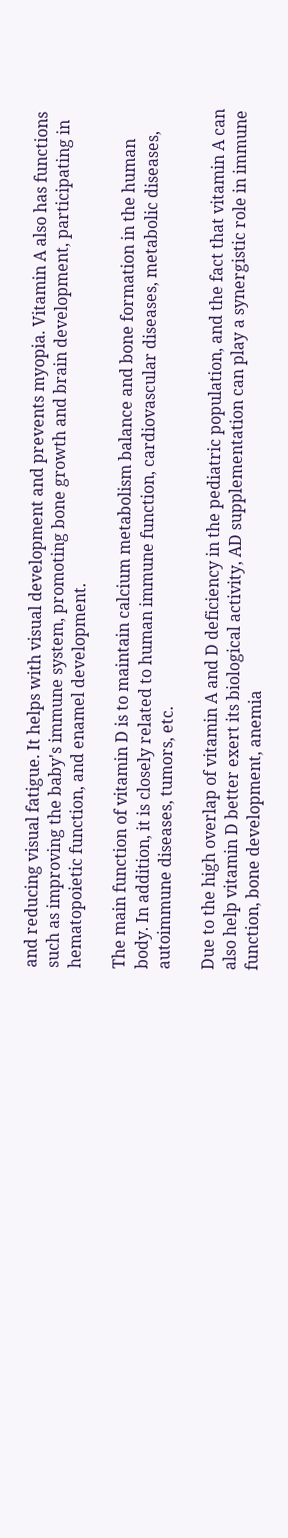and reducing visual fatigue. It helps with visual development and prevents myopia. Vitamin A also has functions such as improving the baby's immune system, promoting bone growth and brain development, participating in hematopoietic function, and enamel development.

The main function of vitamin D is to maintain calcium metabolism balance and bone formation in the human body. In addition, it is closely related to human immune function, cardiovascular diseases, metabolic diseases, autoimmune diseases, tumors, etc.

Due to the high overlap of vitamin A and D deficiency in the pediatric population, and the fact that vitamin A can also help vitamin D better exert its biological activity, AD supplementation can play a synergistic role in immune function, bone development, anemia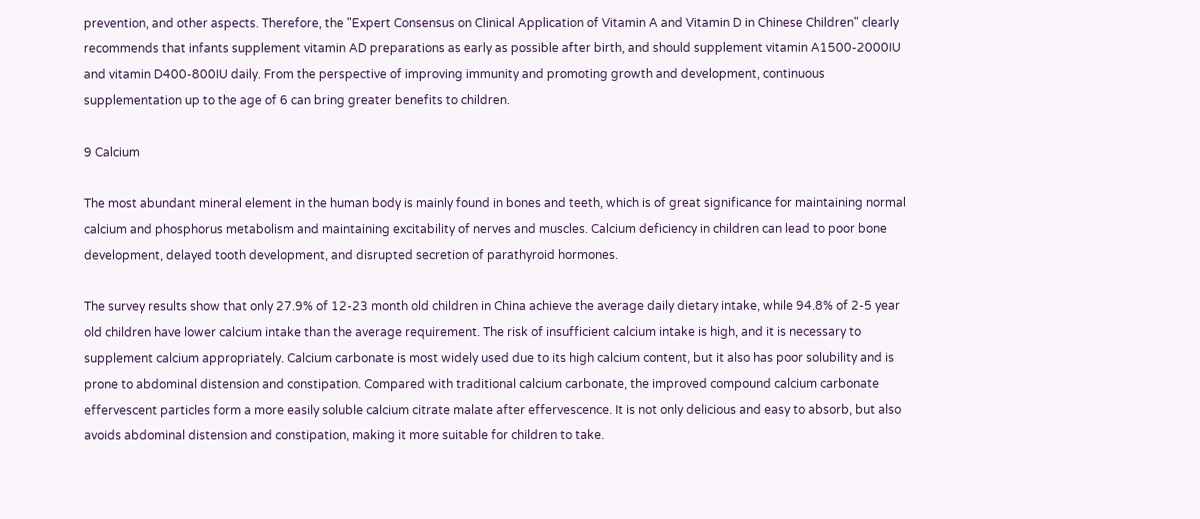prevention, and other aspects. Therefore, the "Expert Consensus on Clinical Application of Vitamin A and Vitamin D in Chinese Children" clearly recommends that infants supplement vitamin AD preparations as early as possible after birth, and should supplement vitamin A1500-2000IU and vitamin D400-800IU daily. From the perspective of improving immunity and promoting growth and development, continuous supplementation up to the age of 6 can bring greater benefits to children.

9 Calcium

The most abundant mineral element in the human body is mainly found in bones and teeth, which is of great significance for maintaining normal calcium and phosphorus metabolism and maintaining excitability of nerves and muscles. Calcium deficiency in children can lead to poor bone development, delayed tooth development, and disrupted secretion of parathyroid hormones.

The survey results show that only 27.9% of 12-23 month old children in China achieve the average daily dietary intake, while 94.8% of 2-5 year old children have lower calcium intake than the average requirement. The risk of insufficient calcium intake is high, and it is necessary to supplement calcium appropriately. Calcium carbonate is most widely used due to its high calcium content, but it also has poor solubility and is prone to abdominal distension and constipation. Compared with traditional calcium carbonate, the improved compound calcium carbonate effervescent particles form a more easily soluble calcium citrate malate after effervescence. It is not only delicious and easy to absorb, but also avoids abdominal distension and constipation, making it more suitable for children to take.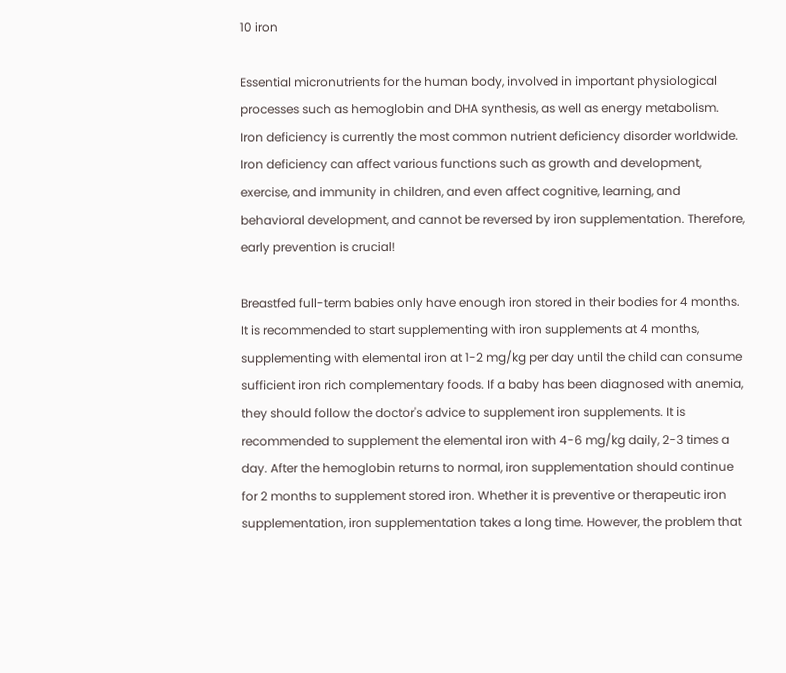10 iron

Essential micronutrients for the human body, involved in important physiological processes such as hemoglobin and DHA synthesis, as well as energy metabolism. Iron deficiency is currently the most common nutrient deficiency disorder worldwide. Iron deficiency can affect various functions such as growth and development, exercise, and immunity in children, and even affect cognitive, learning, and behavioral development, and cannot be reversed by iron supplementation. Therefore, early prevention is crucial!

Breastfed full-term babies only have enough iron stored in their bodies for 4 months. It is recommended to start supplementing with iron supplements at 4 months, supplementing with elemental iron at 1-2 mg/kg per day until the child can consume sufficient iron rich complementary foods. If a baby has been diagnosed with anemia, they should follow the doctor's advice to supplement iron supplements. It is recommended to supplement the elemental iron with 4-6 mg/kg daily, 2-3 times a day. After the hemoglobin returns to normal, iron supplementation should continue for 2 months to supplement stored iron. Whether it is preventive or therapeutic iron supplementation, iron supplementation takes a long time. However, the problem that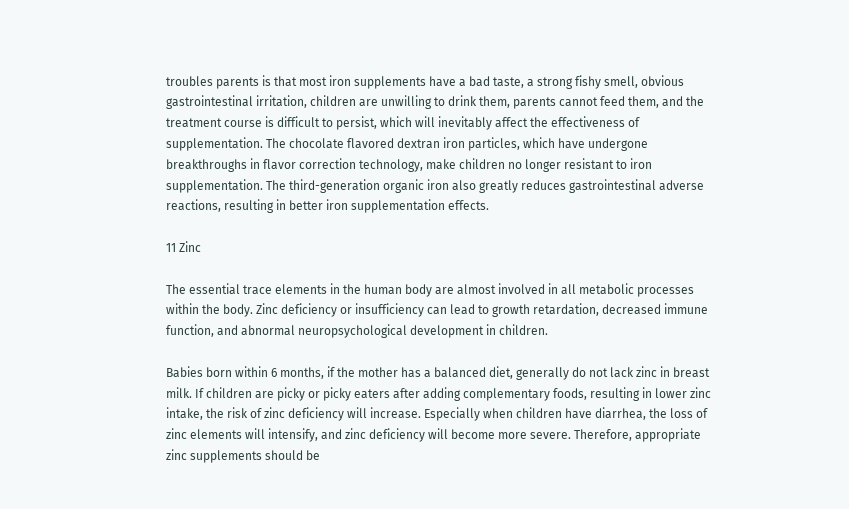troubles parents is that most iron supplements have a bad taste, a strong fishy smell, obvious gastrointestinal irritation, children are unwilling to drink them, parents cannot feed them, and the treatment course is difficult to persist, which will inevitably affect the effectiveness of supplementation. The chocolate flavored dextran iron particles, which have undergone breakthroughs in flavor correction technology, make children no longer resistant to iron supplementation. The third-generation organic iron also greatly reduces gastrointestinal adverse reactions, resulting in better iron supplementation effects.

11 Zinc

The essential trace elements in the human body are almost involved in all metabolic processes within the body. Zinc deficiency or insufficiency can lead to growth retardation, decreased immune function, and abnormal neuropsychological development in children.

Babies born within 6 months, if the mother has a balanced diet, generally do not lack zinc in breast milk. If children are picky or picky eaters after adding complementary foods, resulting in lower zinc intake, the risk of zinc deficiency will increase. Especially when children have diarrhea, the loss of zinc elements will intensify, and zinc deficiency will become more severe. Therefore, appropriate zinc supplements should be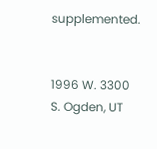supplemented.


1996 W. 3300 S. Ogden, UT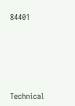84401






Technical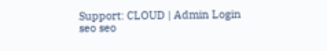Support: CLOUD | Admin Login
seo seo